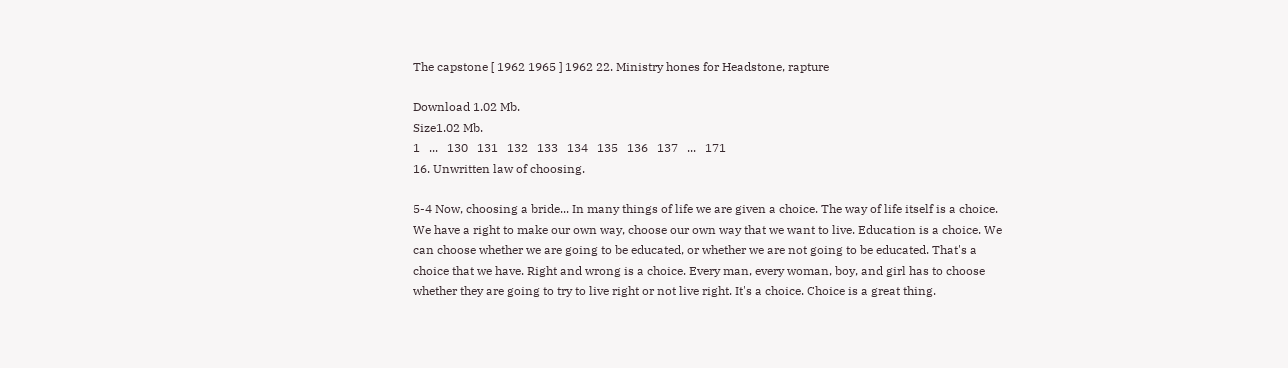The capstone [ 1962 1965 ] 1962 22. Ministry hones for Headstone, rapture

Download 1.02 Mb.
Size1.02 Mb.
1   ...   130   131   132   133   134   135   136   137   ...   171
16. Unwritten law of choosing.

5-4 Now, choosing a bride... In many things of life we are given a choice. The way of life itself is a choice. We have a right to make our own way, choose our own way that we want to live. Education is a choice. We can choose whether we are going to be educated, or whether we are not going to be educated. That's a choice that we have. Right and wrong is a choice. Every man, every woman, boy, and girl has to choose whether they are going to try to live right or not live right. It's a choice. Choice is a great thing.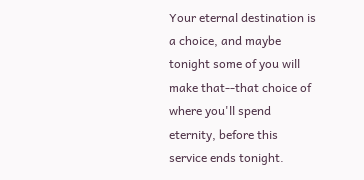Your eternal destination is a choice, and maybe tonight some of you will make that--that choice of where you'll spend eternity, before this service ends tonight.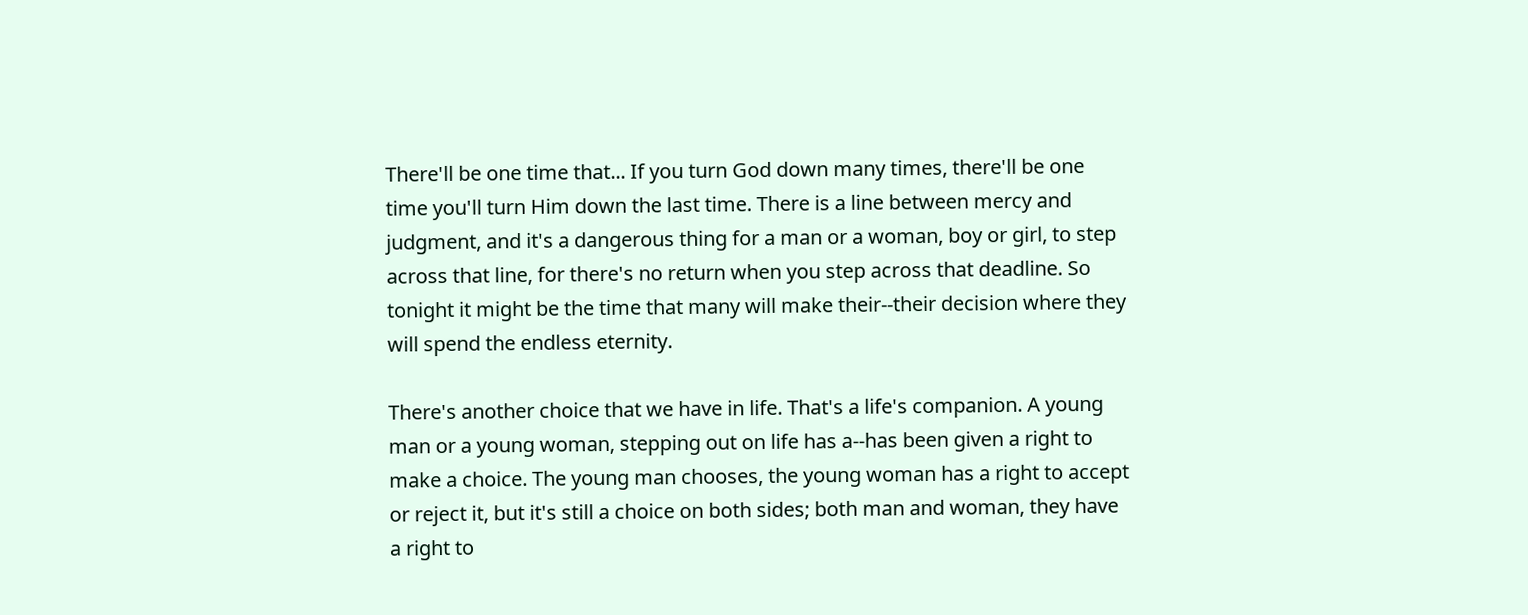There'll be one time that... If you turn God down many times, there'll be one time you'll turn Him down the last time. There is a line between mercy and judgment, and it's a dangerous thing for a man or a woman, boy or girl, to step across that line, for there's no return when you step across that deadline. So tonight it might be the time that many will make their--their decision where they will spend the endless eternity.

There's another choice that we have in life. That's a life's companion. A young man or a young woman, stepping out on life has a--has been given a right to make a choice. The young man chooses, the young woman has a right to accept or reject it, but it's still a choice on both sides; both man and woman, they have a right to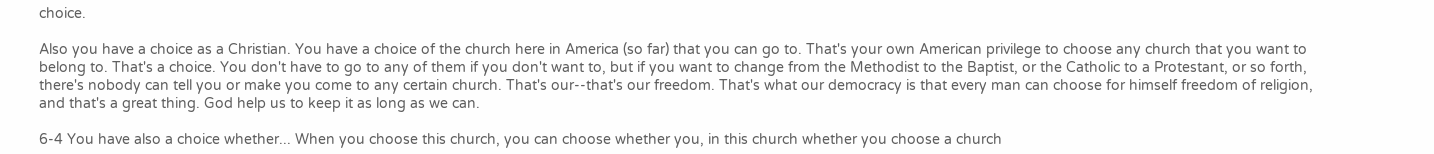choice.

Also you have a choice as a Christian. You have a choice of the church here in America (so far) that you can go to. That's your own American privilege to choose any church that you want to belong to. That's a choice. You don't have to go to any of them if you don't want to, but if you want to change from the Methodist to the Baptist, or the Catholic to a Protestant, or so forth, there's nobody can tell you or make you come to any certain church. That's our--that's our freedom. That's what our democracy is that every man can choose for himself freedom of religion, and that's a great thing. God help us to keep it as long as we can.

6-4 You have also a choice whether... When you choose this church, you can choose whether you, in this church whether you choose a church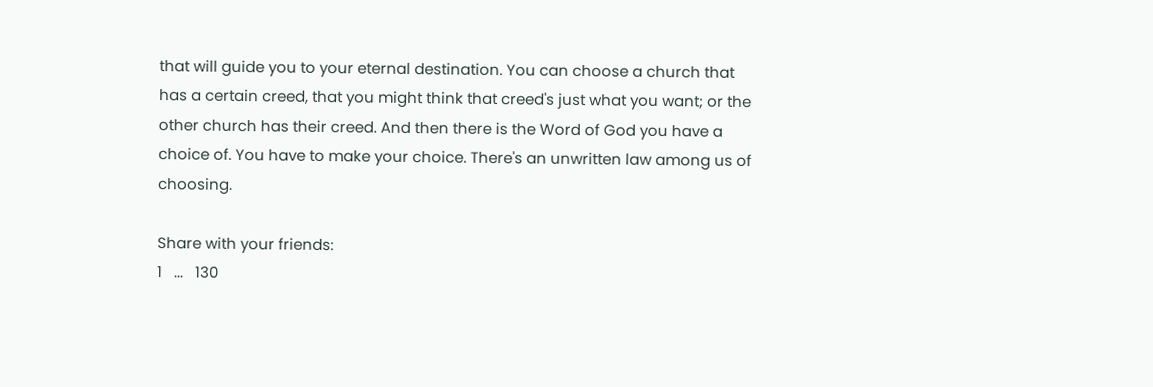that will guide you to your eternal destination. You can choose a church that has a certain creed, that you might think that creed's just what you want; or the other church has their creed. And then there is the Word of God you have a choice of. You have to make your choice. There's an unwritten law among us of choosing.

Share with your friends:
1   ...   130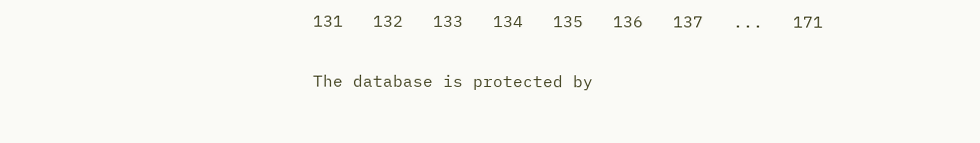131   132   133   134   135   136   137   ...   171

The database is protected by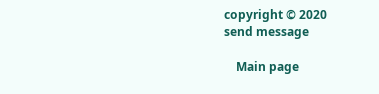copyright © 2020
send message

    Main page